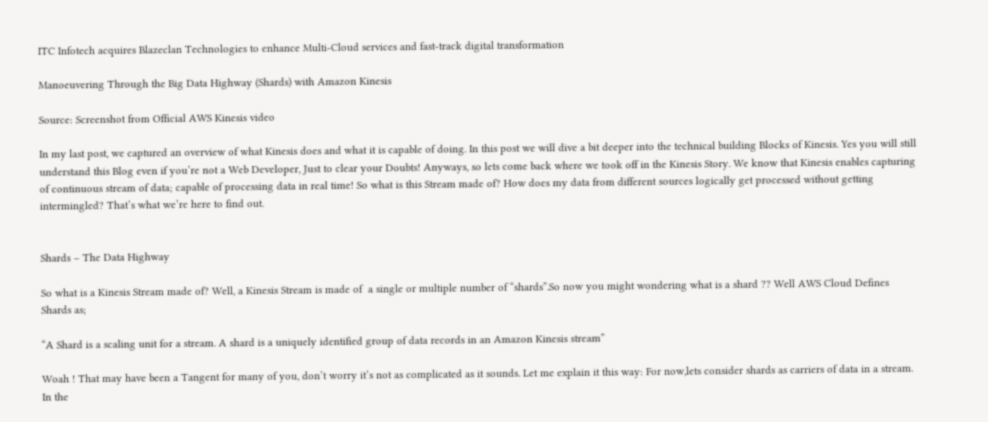ITC Infotech acquires Blazeclan Technologies to enhance Multi-Cloud services and fast-track digital transformation

Manoeuvering Through the Big Data Highway (Shards) with Amazon Kinesis

Source: Screenshot from Official AWS Kinesis video

In my last post, we captured an overview of what Kinesis does and what it is capable of doing. In this post we will dive a bit deeper into the technical building Blocks of Kinesis. Yes you will still understand this Blog even if you’re not a Web Developer, Just to clear your Doubts! Anyways, so lets come back where we took off in the Kinesis Story. We know that Kinesis enables capturing of continuous stream of data; capable of processing data in real time! So what is this Stream made of? How does my data from different sources logically get processed without getting intermingled? That’s what we’re here to find out.


Shards – The Data Highway

So what is a Kinesis Stream made of? Well, a Kinesis Stream is made of  a single or multiple number of “shards”.So now you might wondering what is a shard ?? Well AWS Cloud Defines Shards as;

“A Shard is a scaling unit for a stream. A shard is a uniquely identified group of data records in an Amazon Kinesis stream”

Woah ! That may have been a Tangent for many of you, don’t worry it’s not as complicated as it sounds. Let me explain it this way: For now,lets consider shards as carriers of data in a stream. In the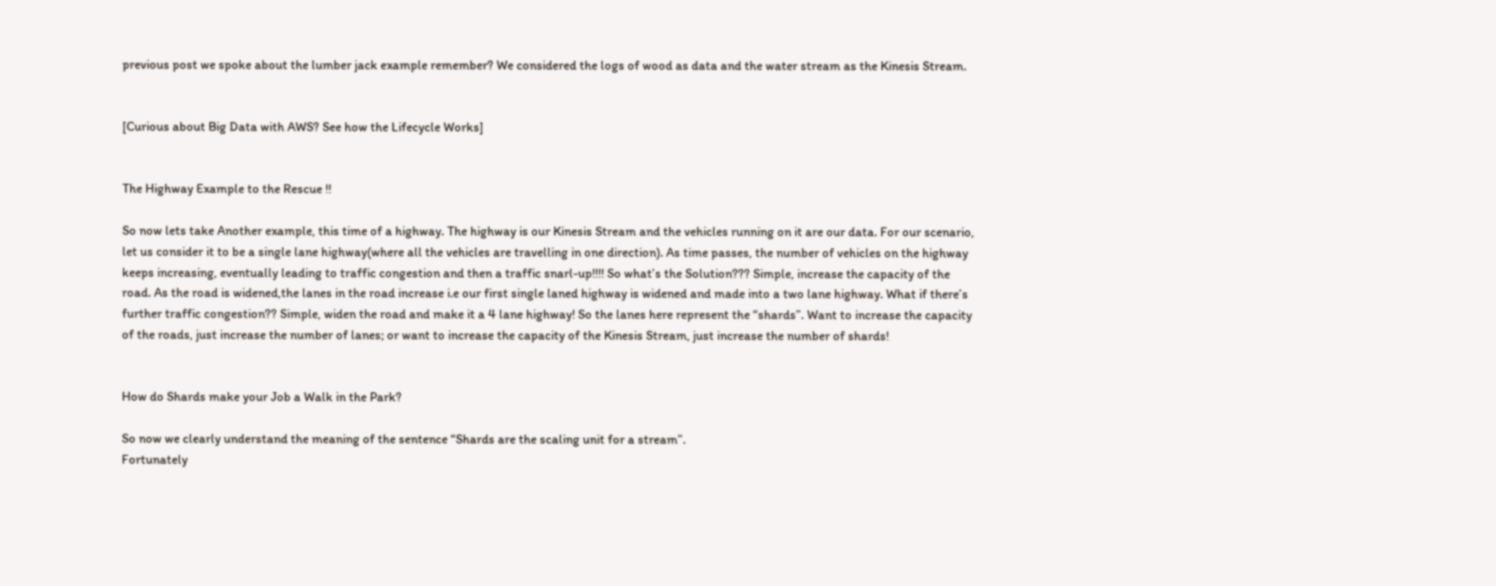previous post we spoke about the lumber jack example remember? We considered the logs of wood as data and the water stream as the Kinesis Stream.


[Curious about Big Data with AWS? See how the Lifecycle Works]


The Highway Example to the Rescue !!

So now lets take Another example, this time of a highway. The highway is our Kinesis Stream and the vehicles running on it are our data. For our scenario, let us consider it to be a single lane highway(where all the vehicles are travelling in one direction). As time passes, the number of vehicles on the highway keeps increasing, eventually leading to traffic congestion and then a traffic snarl-up!!!! So what’s the Solution??? Simple, increase the capacity of the road. As the road is widened,the lanes in the road increase i.e our first single laned highway is widened and made into a two lane highway. What if there’s further traffic congestion?? Simple, widen the road and make it a 4 lane highway! So the lanes here represent the “shards”. Want to increase the capacity of the roads, just increase the number of lanes; or want to increase the capacity of the Kinesis Stream, just increase the number of shards!


How do Shards make your Job a Walk in the Park?

So now we clearly understand the meaning of the sentence “Shards are the scaling unit for a stream”.
Fortunately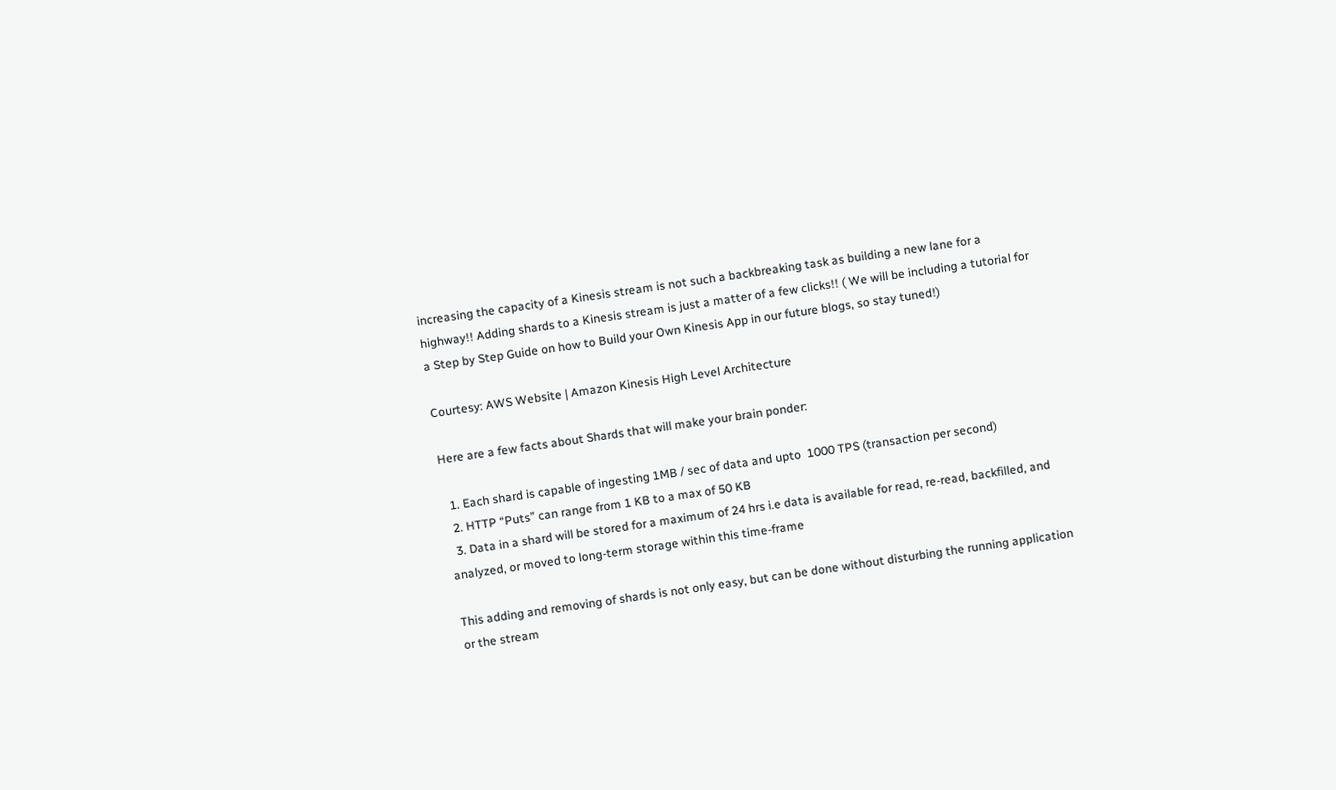increasing the capacity of a Kinesis stream is not such a backbreaking task as building a new lane for a  highway!! Adding shards to a Kinesis stream is just a matter of a few clicks!! ( We will be including a tutorial for a Step by Step Guide on how to Build your Own Kinesis App in our future blogs, so stay tuned!)

Courtesy: AWS Website | Amazon Kinesis High Level Architecture

Here are a few facts about Shards that will make your brain ponder:

  1. Each shard is capable of ingesting 1MB / sec of data and upto  1000 TPS (transaction per second)
  2. HTTP “Puts” can range from 1 KB to a max of 50 KB
  3. Data in a shard will be stored for a maximum of 24 hrs i.e data is available for read, re-read, backfilled, and analyzed, or moved to long-term storage within this time-frame

This adding and removing of shards is not only easy, but can be done without disturbing the running application or the stream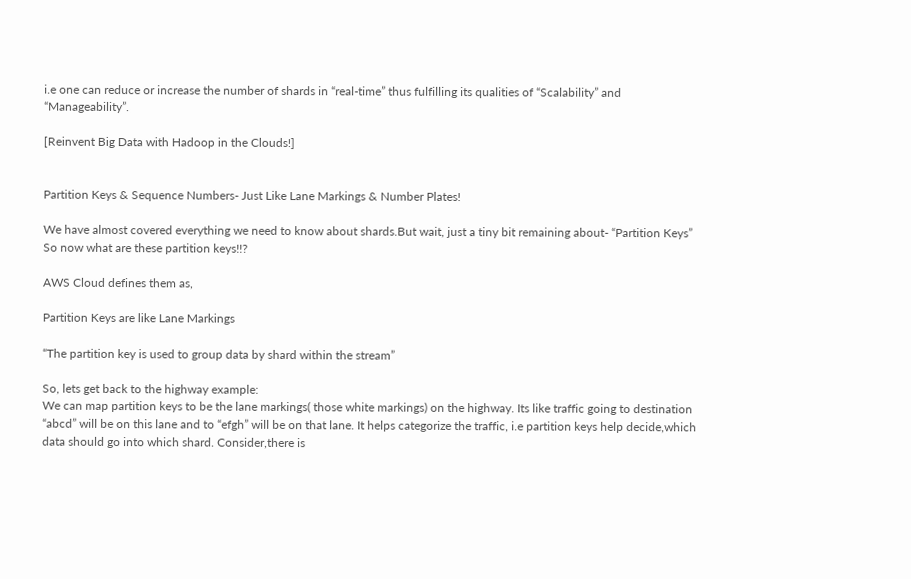i.e one can reduce or increase the number of shards in “real-time” thus fulfilling its qualities of “Scalability” and “Manageability”.

[Reinvent Big Data with Hadoop in the Clouds!]


Partition Keys & Sequence Numbers- Just Like Lane Markings & Number Plates!

We have almost covered everything we need to know about shards.But wait, just a tiny bit remaining about- “Partition Keys” So now what are these partition keys!!?

AWS Cloud defines them as,

Partition Keys are like Lane Markings

“The partition key is used to group data by shard within the stream”

So, lets get back to the highway example:
We can map partition keys to be the lane markings( those white markings) on the highway. Its like traffic going to destination “abcd” will be on this lane and to “efgh” will be on that lane. It helps categorize the traffic, i.e partition keys help decide,which data should go into which shard. Consider,there is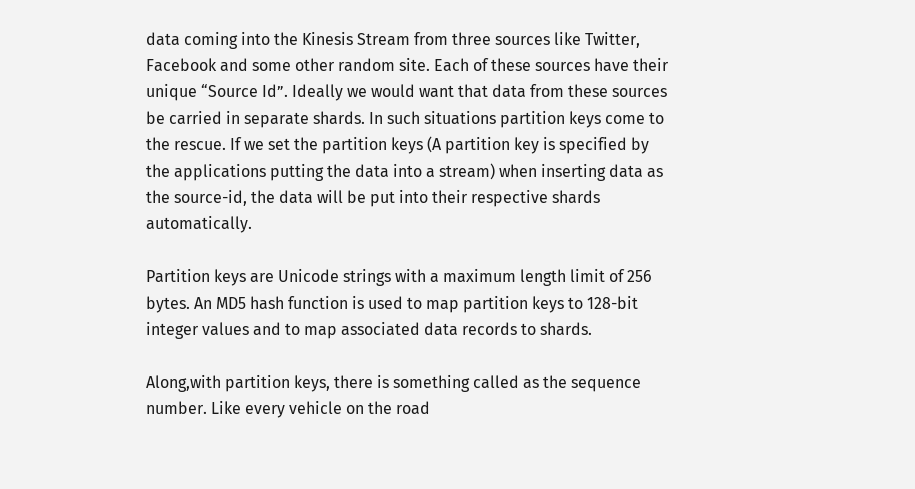data coming into the Kinesis Stream from three sources like Twitter, Facebook and some other random site. Each of these sources have their unique “Source Id”. Ideally we would want that data from these sources be carried in separate shards. In such situations partition keys come to the rescue. If we set the partition keys (A partition key is specified by the applications putting the data into a stream) when inserting data as the source-id, the data will be put into their respective shards automatically.

Partition keys are Unicode strings with a maximum length limit of 256 bytes. An MD5 hash function is used to map partition keys to 128-bit integer values and to map associated data records to shards.

Along,with partition keys, there is something called as the sequence number. Like every vehicle on the road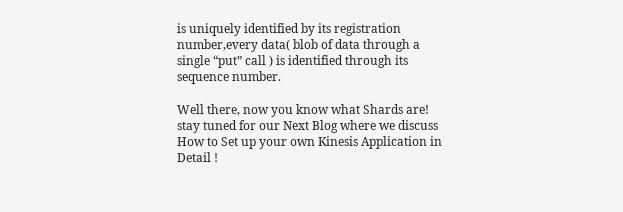is uniquely identified by its registration number,every data( blob of data through a single “put” call ) is identified through its sequence number.

Well there, now you know what Shards are! stay tuned for our Next Blog where we discuss How to Set up your own Kinesis Application in Detail !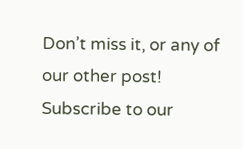Don’t miss it, or any of our other post! Subscribe to our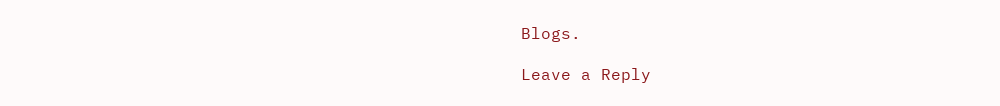Blogs.

Leave a Reply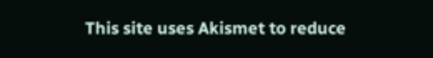This site uses Akismet to reduce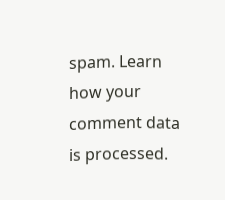spam. Learn how your comment data is processed.